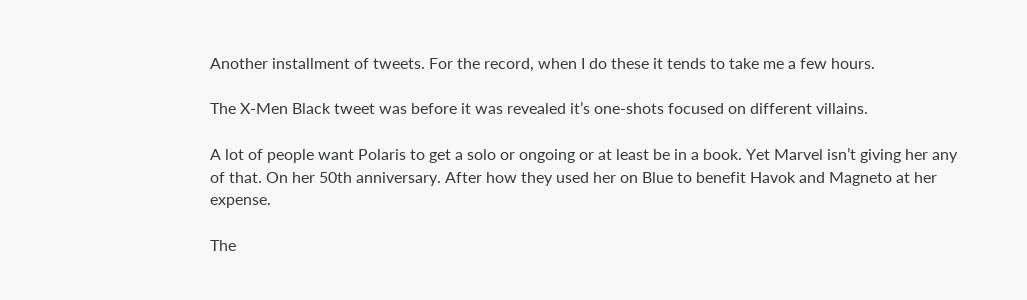Another installment of tweets. For the record, when I do these it tends to take me a few hours.

The X-Men Black tweet was before it was revealed it’s one-shots focused on different villains.

A lot of people want Polaris to get a solo or ongoing or at least be in a book. Yet Marvel isn’t giving her any of that. On her 50th anniversary. After how they used her on Blue to benefit Havok and Magneto at her expense.

The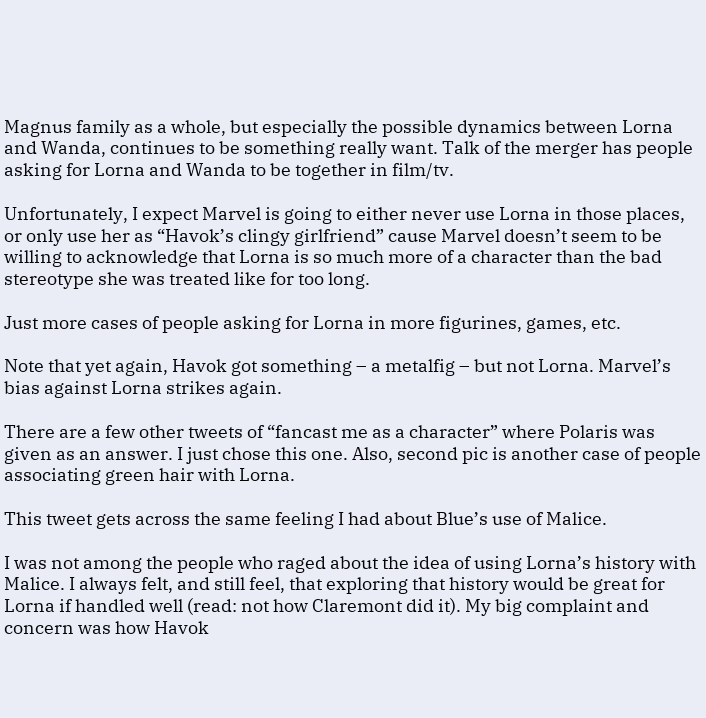Magnus family as a whole, but especially the possible dynamics between Lorna and Wanda, continues to be something really want. Talk of the merger has people asking for Lorna and Wanda to be together in film/tv.

Unfortunately, I expect Marvel is going to either never use Lorna in those places, or only use her as “Havok’s clingy girlfriend” cause Marvel doesn’t seem to be willing to acknowledge that Lorna is so much more of a character than the bad stereotype she was treated like for too long.

Just more cases of people asking for Lorna in more figurines, games, etc.

Note that yet again, Havok got something – a metalfig – but not Lorna. Marvel’s bias against Lorna strikes again.

There are a few other tweets of “fancast me as a character” where Polaris was given as an answer. I just chose this one. Also, second pic is another case of people associating green hair with Lorna.

This tweet gets across the same feeling I had about Blue’s use of Malice.

I was not among the people who raged about the idea of using Lorna’s history with Malice. I always felt, and still feel, that exploring that history would be great for Lorna if handled well (read: not how Claremont did it). My big complaint and concern was how Havok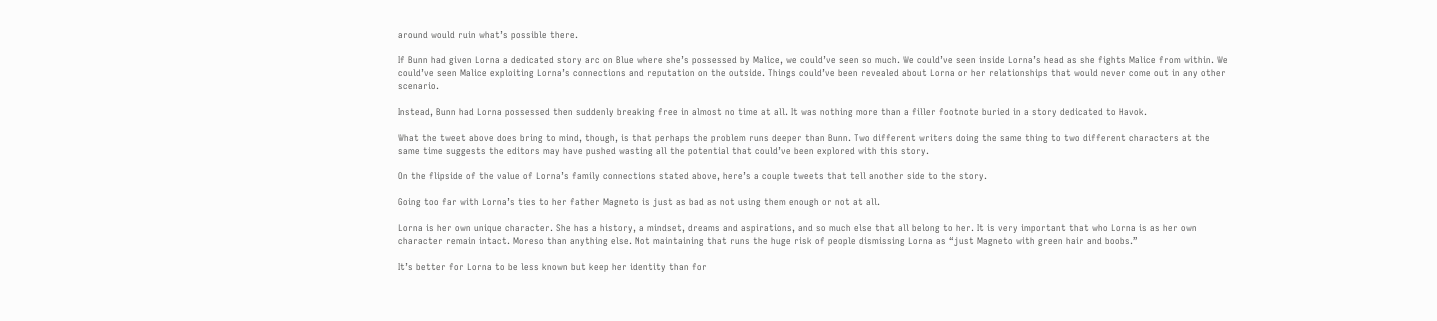around would ruin what’s possible there.

If Bunn had given Lorna a dedicated story arc on Blue where she’s possessed by Malice, we could’ve seen so much. We could’ve seen inside Lorna’s head as she fights Malice from within. We could’ve seen Malice exploiting Lorna’s connections and reputation on the outside. Things could’ve been revealed about Lorna or her relationships that would never come out in any other scenario.

Instead, Bunn had Lorna possessed then suddenly breaking free in almost no time at all. It was nothing more than a filler footnote buried in a story dedicated to Havok.

What the tweet above does bring to mind, though, is that perhaps the problem runs deeper than Bunn. Two different writers doing the same thing to two different characters at the same time suggests the editors may have pushed wasting all the potential that could’ve been explored with this story.

On the flipside of the value of Lorna’s family connections stated above, here’s a couple tweets that tell another side to the story.

Going too far with Lorna’s ties to her father Magneto is just as bad as not using them enough or not at all.

Lorna is her own unique character. She has a history, a mindset, dreams and aspirations, and so much else that all belong to her. It is very important that who Lorna is as her own character remain intact. Moreso than anything else. Not maintaining that runs the huge risk of people dismissing Lorna as “just Magneto with green hair and boobs.”

It’s better for Lorna to be less known but keep her identity than for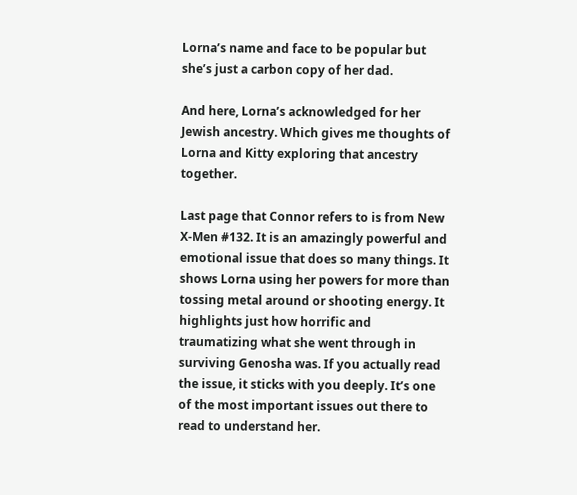Lorna’s name and face to be popular but she’s just a carbon copy of her dad.

And here, Lorna’s acknowledged for her Jewish ancestry. Which gives me thoughts of Lorna and Kitty exploring that ancestry together.

Last page that Connor refers to is from New X-Men #132. It is an amazingly powerful and emotional issue that does so many things. It shows Lorna using her powers for more than tossing metal around or shooting energy. It highlights just how horrific and traumatizing what she went through in surviving Genosha was. If you actually read the issue, it sticks with you deeply. It’s one of the most important issues out there to read to understand her.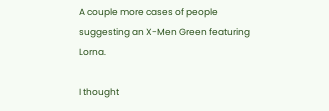A couple more cases of people suggesting an X-Men Green featuring Lorna.

I thought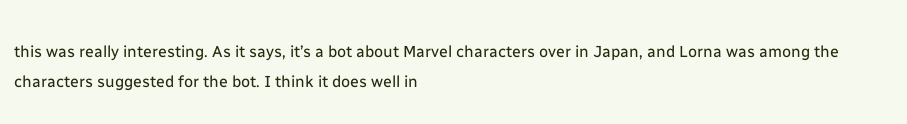this was really interesting. As it says, it’s a bot about Marvel characters over in Japan, and Lorna was among the characters suggested for the bot. I think it does well in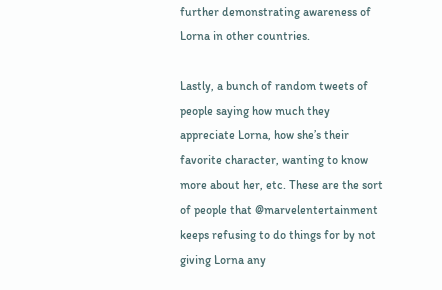further demonstrating awareness of Lorna in other countries.

Lastly, a bunch of random tweets of people saying how much they appreciate Lorna, how she’s their favorite character, wanting to know more about her, etc. These are the sort of people that @marvelentertainment keeps refusing to do things for by not giving Lorna any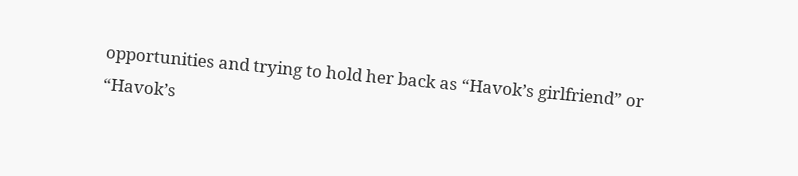opportunities and trying to hold her back as “Havok’s girlfriend” or “Havok’s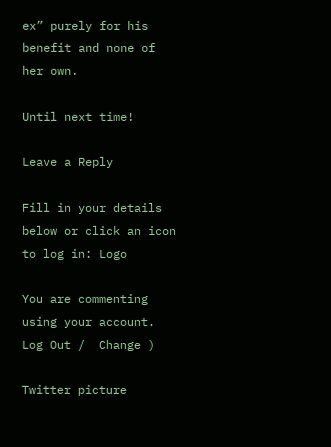ex” purely for his benefit and none of her own.

Until next time!

Leave a Reply

Fill in your details below or click an icon to log in: Logo

You are commenting using your account. Log Out /  Change )

Twitter picture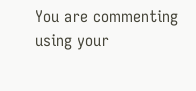You are commenting using your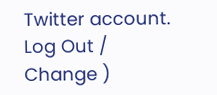Twitter account. Log Out /  Change )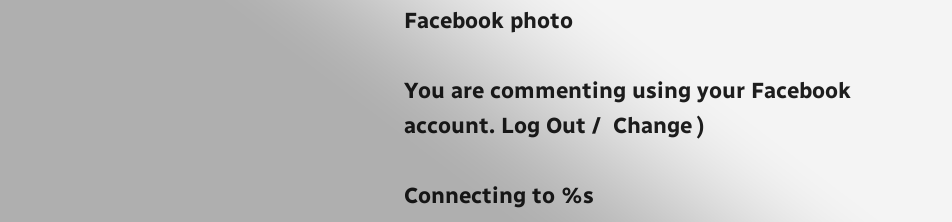Facebook photo

You are commenting using your Facebook account. Log Out /  Change )

Connecting to %s